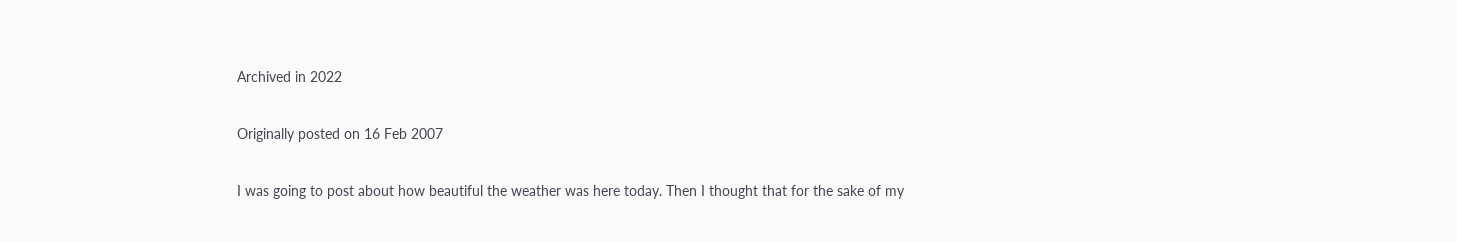Archived in 2022

Originally posted on 16 Feb 2007

I was going to post about how beautiful the weather was here today. Then I thought that for the sake of my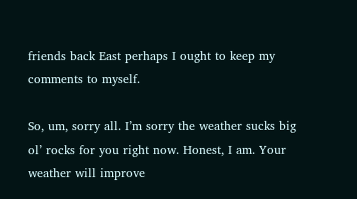friends back East perhaps I ought to keep my comments to myself.

So, um, sorry all. I’m sorry the weather sucks big ol’ rocks for you right now. Honest, I am. Your weather will improve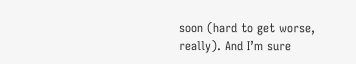soon (hard to get worse, really). And I’m sure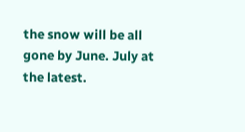the snow will be all gone by June. July at the latest.